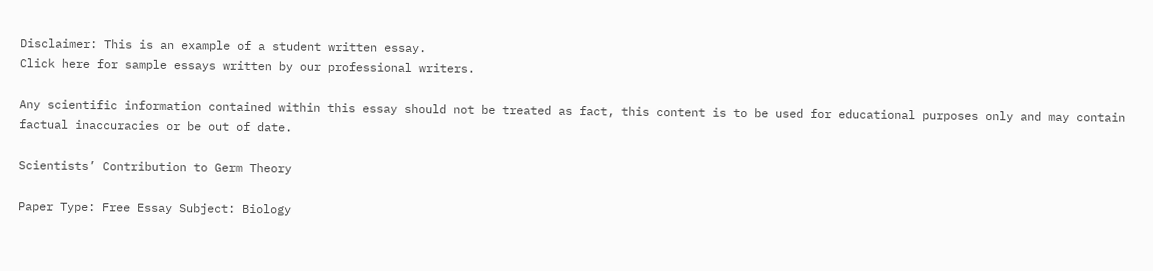Disclaimer: This is an example of a student written essay.
Click here for sample essays written by our professional writers.

Any scientific information contained within this essay should not be treated as fact, this content is to be used for educational purposes only and may contain factual inaccuracies or be out of date.

Scientists’ Contribution to Germ Theory

Paper Type: Free Essay Subject: Biology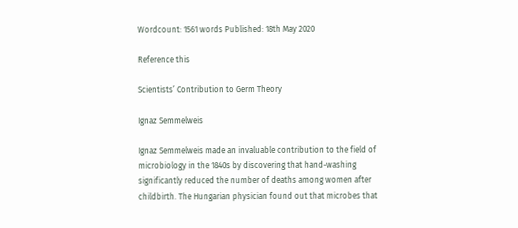Wordcount: 1561 words Published: 18th May 2020

Reference this

Scientists’ Contribution to Germ Theory

Ignaz Semmelweis

Ignaz Semmelweis made an invaluable contribution to the field of microbiology in the 1840s by discovering that hand-washing significantly reduced the number of deaths among women after childbirth. The Hungarian physician found out that microbes that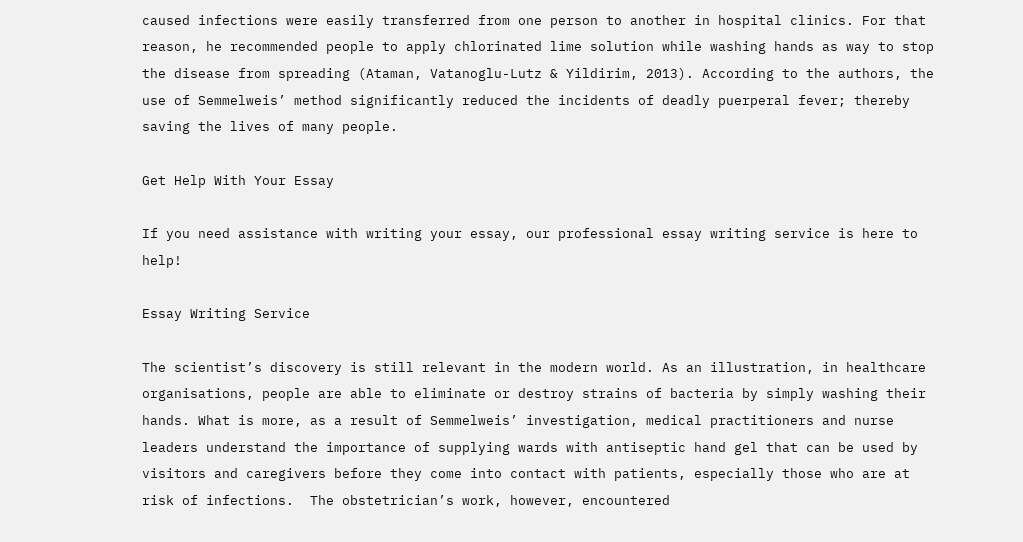caused infections were easily transferred from one person to another in hospital clinics. For that reason, he recommended people to apply chlorinated lime solution while washing hands as way to stop the disease from spreading (Ataman, Vatanoglu-Lutz & Yildirim, 2013). According to the authors, the use of Semmelweis’ method significantly reduced the incidents of deadly puerperal fever; thereby saving the lives of many people.

Get Help With Your Essay

If you need assistance with writing your essay, our professional essay writing service is here to help!

Essay Writing Service

The scientist’s discovery is still relevant in the modern world. As an illustration, in healthcare organisations, people are able to eliminate or destroy strains of bacteria by simply washing their hands. What is more, as a result of Semmelweis’ investigation, medical practitioners and nurse leaders understand the importance of supplying wards with antiseptic hand gel that can be used by visitors and caregivers before they come into contact with patients, especially those who are at risk of infections.  The obstetrician’s work, however, encountered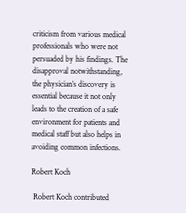criticism from various medical professionals who were not persuaded by his findings. The disapproval notwithstanding, the physician’s discovery is essential because it not only leads to the creation of a safe environment for patients and medical staff but also helps in avoiding common infections.

Robert Koch

 Robert Koch contributed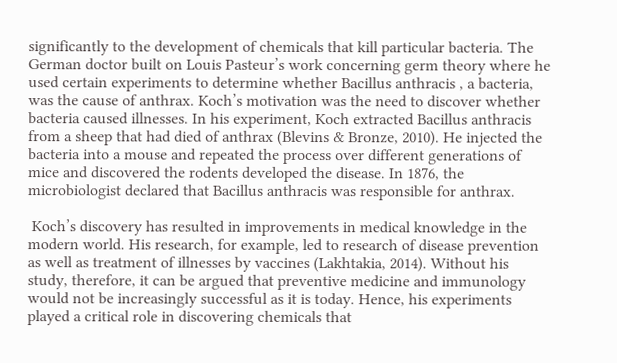significantly to the development of chemicals that kill particular bacteria. The German doctor built on Louis Pasteur’s work concerning germ theory where he used certain experiments to determine whether Bacillus anthracis , a bacteria, was the cause of anthrax. Koch’s motivation was the need to discover whether bacteria caused illnesses. In his experiment, Koch extracted Bacillus anthracis from a sheep that had died of anthrax (Blevins & Bronze, 2010). He injected the bacteria into a mouse and repeated the process over different generations of mice and discovered the rodents developed the disease. In 1876, the microbiologist declared that Bacillus anthracis was responsible for anthrax.

 Koch’s discovery has resulted in improvements in medical knowledge in the modern world. His research, for example, led to research of disease prevention as well as treatment of illnesses by vaccines (Lakhtakia, 2014). Without his study, therefore, it can be argued that preventive medicine and immunology would not be increasingly successful as it is today. Hence, his experiments played a critical role in discovering chemicals that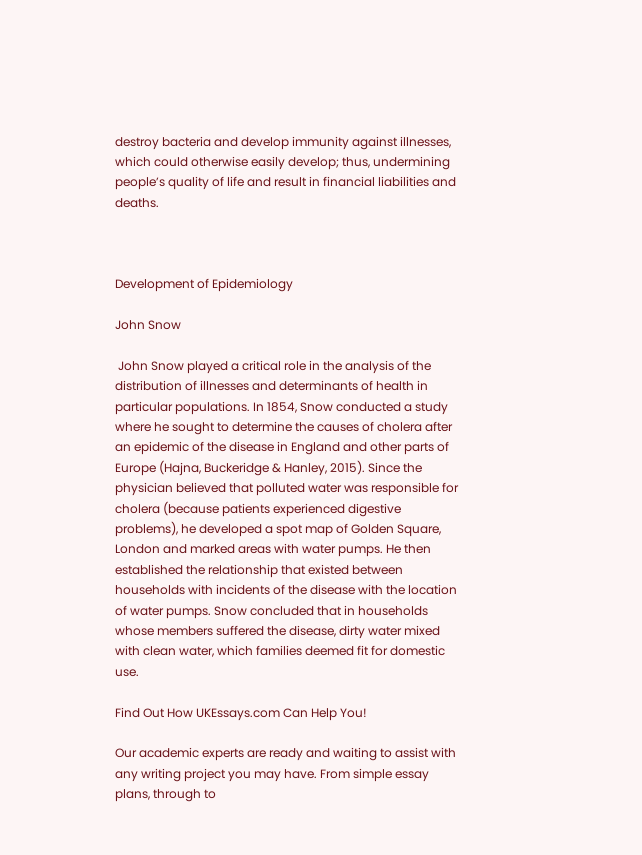destroy bacteria and develop immunity against illnesses, which could otherwise easily develop; thus, undermining people’s quality of life and result in financial liabilities and deaths.



Development of Epidemiology

John Snow

 John Snow played a critical role in the analysis of the distribution of illnesses and determinants of health in particular populations. In 1854, Snow conducted a study where he sought to determine the causes of cholera after an epidemic of the disease in England and other parts of Europe (Hajna, Buckeridge & Hanley, 2015). Since the physician believed that polluted water was responsible for cholera (because patients experienced digestive problems), he developed a spot map of Golden Square, London and marked areas with water pumps. He then established the relationship that existed between households with incidents of the disease with the location of water pumps. Snow concluded that in households whose members suffered the disease, dirty water mixed with clean water, which families deemed fit for domestic use.

Find Out How UKEssays.com Can Help You!

Our academic experts are ready and waiting to assist with any writing project you may have. From simple essay plans, through to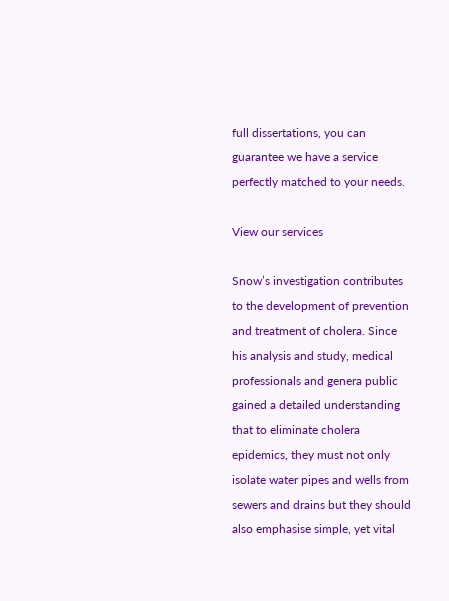full dissertations, you can guarantee we have a service perfectly matched to your needs.

View our services

Snow’s investigation contributes to the development of prevention and treatment of cholera. Since his analysis and study, medical professionals and genera public gained a detailed understanding that to eliminate cholera epidemics, they must not only isolate water pipes and wells from sewers and drains but they should also emphasise simple, yet vital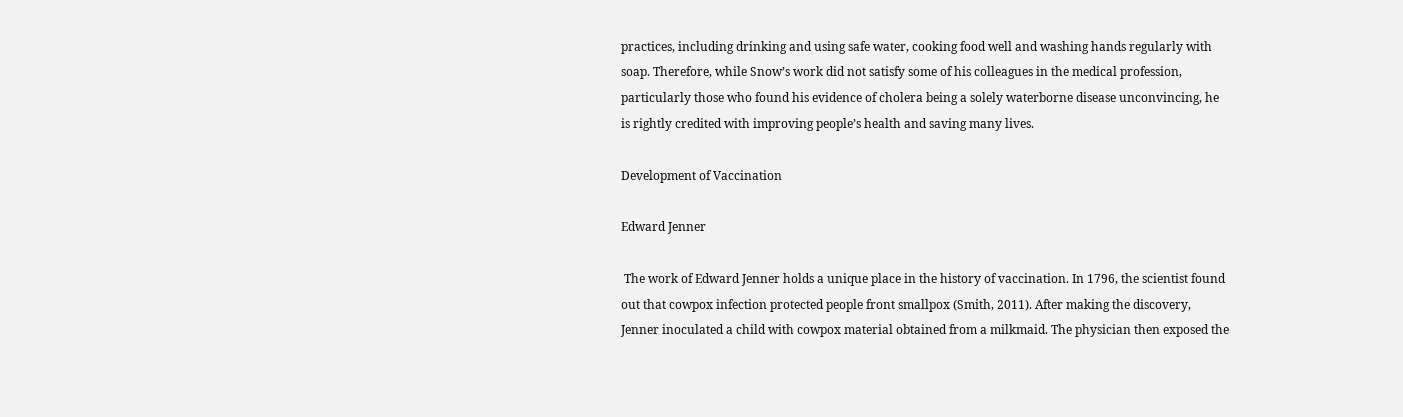practices, including drinking and using safe water, cooking food well and washing hands regularly with soap. Therefore, while Snow’s work did not satisfy some of his colleagues in the medical profession, particularly those who found his evidence of cholera being a solely waterborne disease unconvincing, he is rightly credited with improving people’s health and saving many lives.

Development of Vaccination

Edward Jenner

 The work of Edward Jenner holds a unique place in the history of vaccination. In 1796, the scientist found out that cowpox infection protected people front smallpox (Smith, 2011). After making the discovery, Jenner inoculated a child with cowpox material obtained from a milkmaid. The physician then exposed the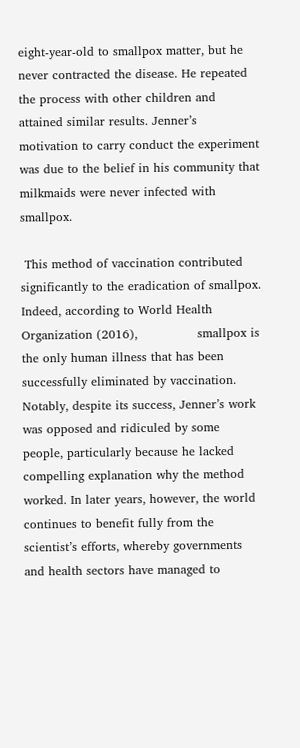eight-year-old to smallpox matter, but he never contracted the disease. He repeated the process with other children and attained similar results. Jenner’s motivation to carry conduct the experiment was due to the belief in his community that milkmaids were never infected with smallpox.

 This method of vaccination contributed significantly to the eradication of smallpox. Indeed, according to World Health Organization (2016),               smallpox is the only human illness that has been successfully eliminated by vaccination. Notably, despite its success, Jenner’s work was opposed and ridiculed by some people, particularly because he lacked compelling explanation why the method worked. In later years, however, the world continues to benefit fully from the scientist’s efforts, whereby governments and health sectors have managed to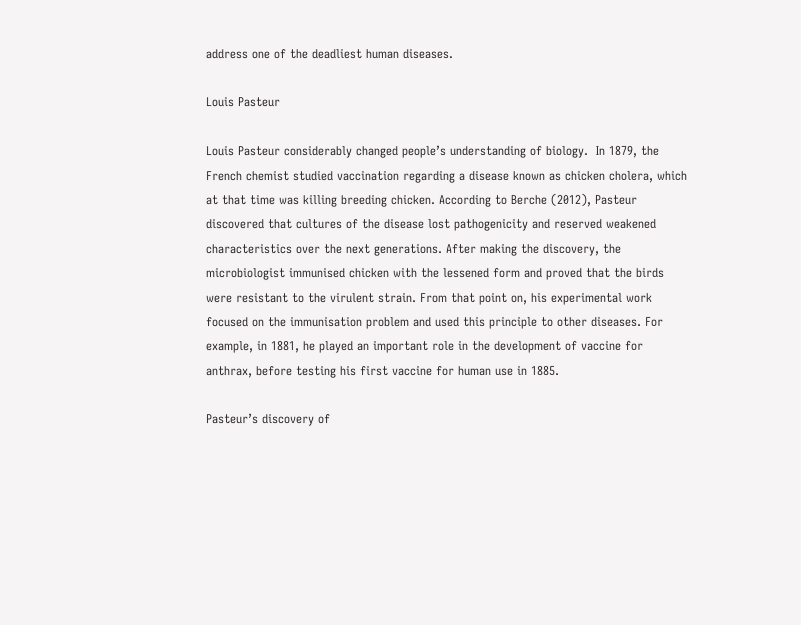address one of the deadliest human diseases.

Louis Pasteur

Louis Pasteur considerably changed people’s understanding of biology.  In 1879, the French chemist studied vaccination regarding a disease known as chicken cholera, which at that time was killing breeding chicken. According to Berche (2012), Pasteur discovered that cultures of the disease lost pathogenicity and reserved weakened characteristics over the next generations. After making the discovery, the microbiologist immunised chicken with the lessened form and proved that the birds were resistant to the virulent strain. From that point on, his experimental work focused on the immunisation problem and used this principle to other diseases. For example, in 1881, he played an important role in the development of vaccine for anthrax, before testing his first vaccine for human use in 1885.

Pasteur’s discovery of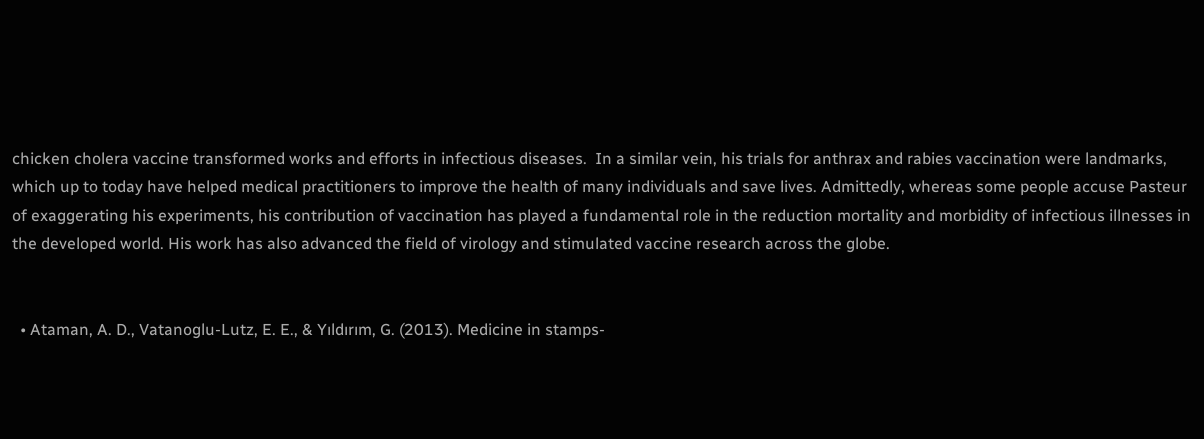chicken cholera vaccine transformed works and efforts in infectious diseases.  In a similar vein, his trials for anthrax and rabies vaccination were landmarks, which up to today have helped medical practitioners to improve the health of many individuals and save lives. Admittedly, whereas some people accuse Pasteur of exaggerating his experiments, his contribution of vaccination has played a fundamental role in the reduction mortality and morbidity of infectious illnesses in the developed world. His work has also advanced the field of virology and stimulated vaccine research across the globe.


  • Ataman, A. D., Vatanoglu-Lutz, E. E., & Yıldırım, G. (2013). Medicine in stamps-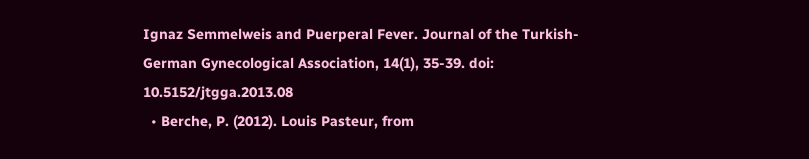Ignaz Semmelweis and Puerperal Fever. Journal of the Turkish-German Gynecological Association, 14(1), 35-39. doi: 10.5152/jtgga.2013.08
  • Berche, P. (2012). Louis Pasteur, from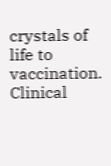crystals of life to vaccination. Clinical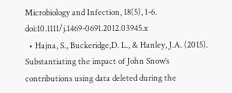Microbiology and Infection, 18(5), 1-6. doi:10.1111/j.1469-0691.2012.03945.x
  • Hajna, S., Buckeridge,D. L., & Hanley, J.A. (2015). Substantiating the impact of John Snow’s contributions using data deleted during the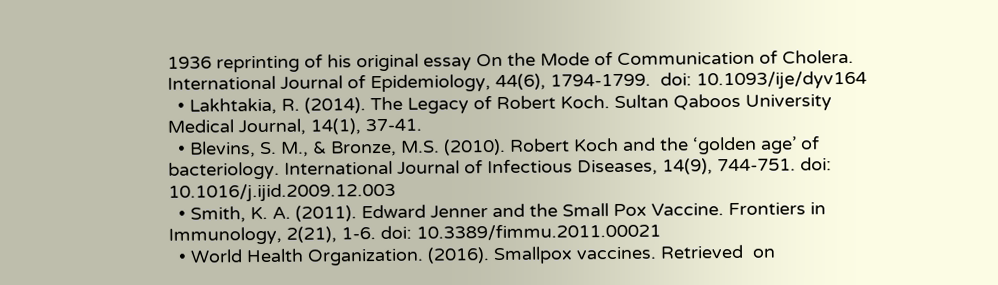1936 reprinting of his original essay On the Mode of Communication of Cholera. International Journal of Epidemiology, 44(6), 1794-1799.  doi: 10.1093/ije/dyv164
  • Lakhtakia, R. (2014). The Legacy of Robert Koch. Sultan Qaboos University Medical Journal, 14(1), 37-41.
  • Blevins, S. M., & Bronze, M.S. (2010). Robert Koch and the ‘golden age’ of bacteriology. International Journal of Infectious Diseases, 14(9), 744-751. doi: 10.1016/j.ijid.2009.12.003
  • Smith, K. A. (2011). Edward Jenner and the Small Pox Vaccine. Frontiers in Immunology, 2(21), 1-6. doi: 10.3389/fimmu.2011.00021
  • World Health Organization. (2016). Smallpox vaccines. Retrieved  on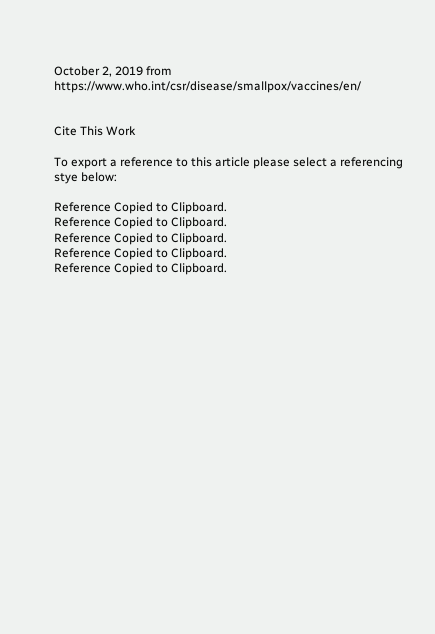October 2, 2019 from https://www.who.int/csr/disease/smallpox/vaccines/en/


Cite This Work

To export a reference to this article please select a referencing stye below:

Reference Copied to Clipboard.
Reference Copied to Clipboard.
Reference Copied to Clipboard.
Reference Copied to Clipboard.
Reference Copied to Clipboard.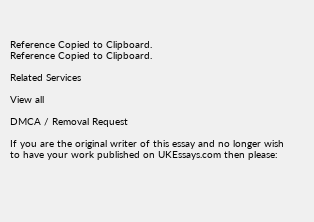Reference Copied to Clipboard.
Reference Copied to Clipboard.

Related Services

View all

DMCA / Removal Request

If you are the original writer of this essay and no longer wish to have your work published on UKEssays.com then please: